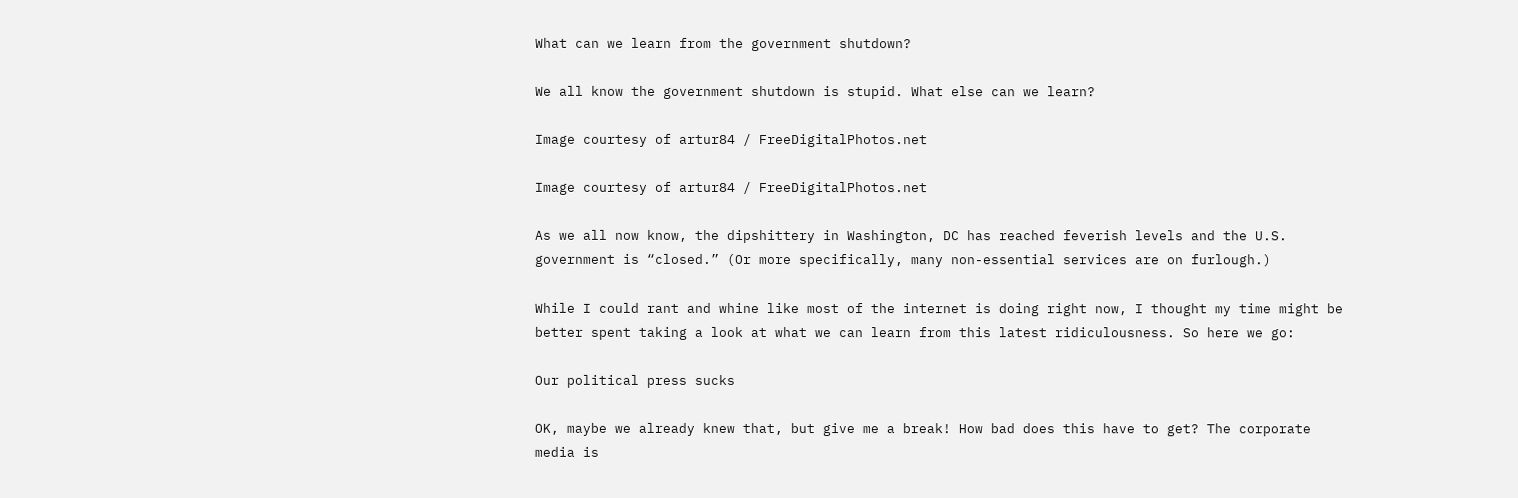What can we learn from the government shutdown?

We all know the government shutdown is stupid. What else can we learn?

Image courtesy of artur84 / FreeDigitalPhotos.net

Image courtesy of artur84 / FreeDigitalPhotos.net

As we all now know, the dipshittery in Washington, DC has reached feverish levels and the U.S. government is “closed.” (Or more specifically, many non-essential services are on furlough.)

While I could rant and whine like most of the internet is doing right now, I thought my time might be better spent taking a look at what we can learn from this latest ridiculousness. So here we go:

Our political press sucks

OK, maybe we already knew that, but give me a break! How bad does this have to get? The corporate media is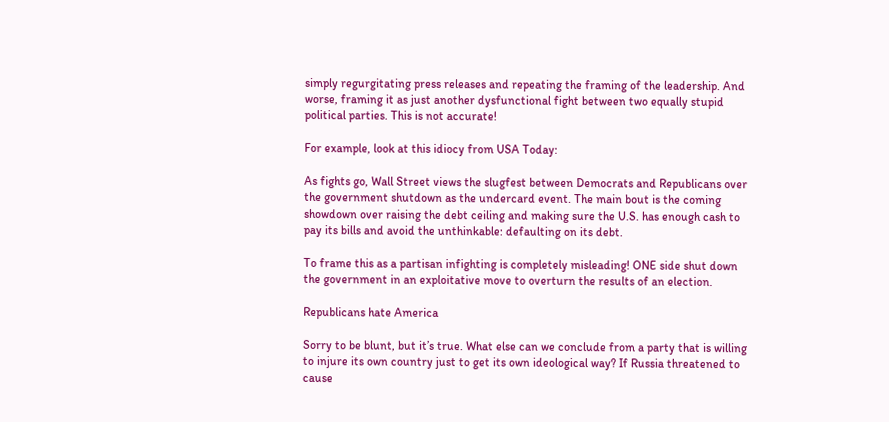simply regurgitating press releases and repeating the framing of the leadership. And worse, framing it as just another dysfunctional fight between two equally stupid political parties. This is not accurate!

For example, look at this idiocy from USA Today:

As fights go, Wall Street views the slugfest between Democrats and Republicans over the government shutdown as the undercard event. The main bout is the coming showdown over raising the debt ceiling and making sure the U.S. has enough cash to pay its bills and avoid the unthinkable: defaulting on its debt.

To frame this as a partisan infighting is completely misleading! ONE side shut down the government in an exploitative move to overturn the results of an election.

Republicans hate America

Sorry to be blunt, but it’s true. What else can we conclude from a party that is willing to injure its own country just to get its own ideological way? If Russia threatened to cause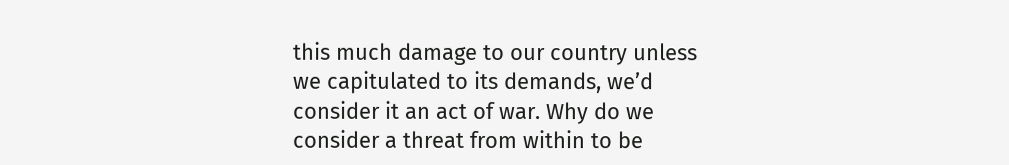this much damage to our country unless we capitulated to its demands, we’d consider it an act of war. Why do we consider a threat from within to be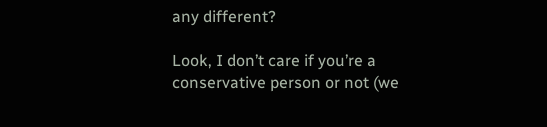any different?

Look, I don’t care if you’re a conservative person or not (we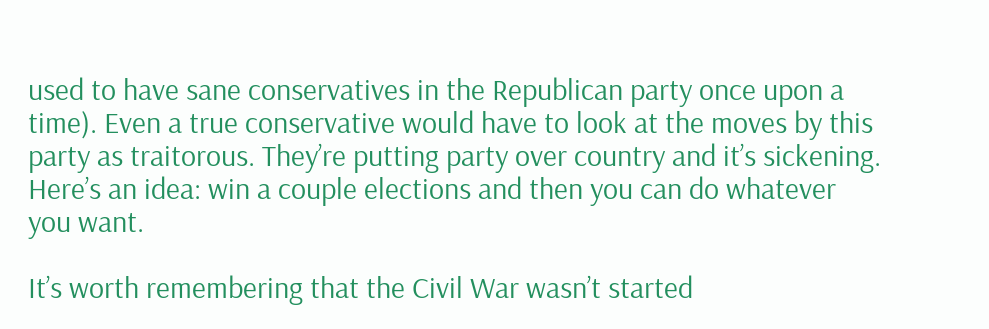used to have sane conservatives in the Republican party once upon a time). Even a true conservative would have to look at the moves by this party as traitorous. They’re putting party over country and it’s sickening. Here’s an idea: win a couple elections and then you can do whatever you want.

It’s worth remembering that the Civil War wasn’t started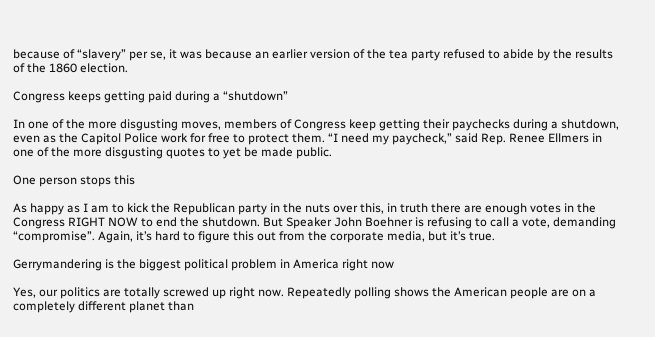because of “slavery” per se, it was because an earlier version of the tea party refused to abide by the results of the 1860 election.

Congress keeps getting paid during a “shutdown”

In one of the more disgusting moves, members of Congress keep getting their paychecks during a shutdown, even as the Capitol Police work for free to protect them. “I need my paycheck,” said Rep. Renee Ellmers in one of the more disgusting quotes to yet be made public.

One person stops this

As happy as I am to kick the Republican party in the nuts over this, in truth there are enough votes in the Congress RIGHT NOW to end the shutdown. But Speaker John Boehner is refusing to call a vote, demanding “compromise”. Again, it’s hard to figure this out from the corporate media, but it’s true.

Gerrymandering is the biggest political problem in America right now

Yes, our politics are totally screwed up right now. Repeatedly polling shows the American people are on a completely different planet than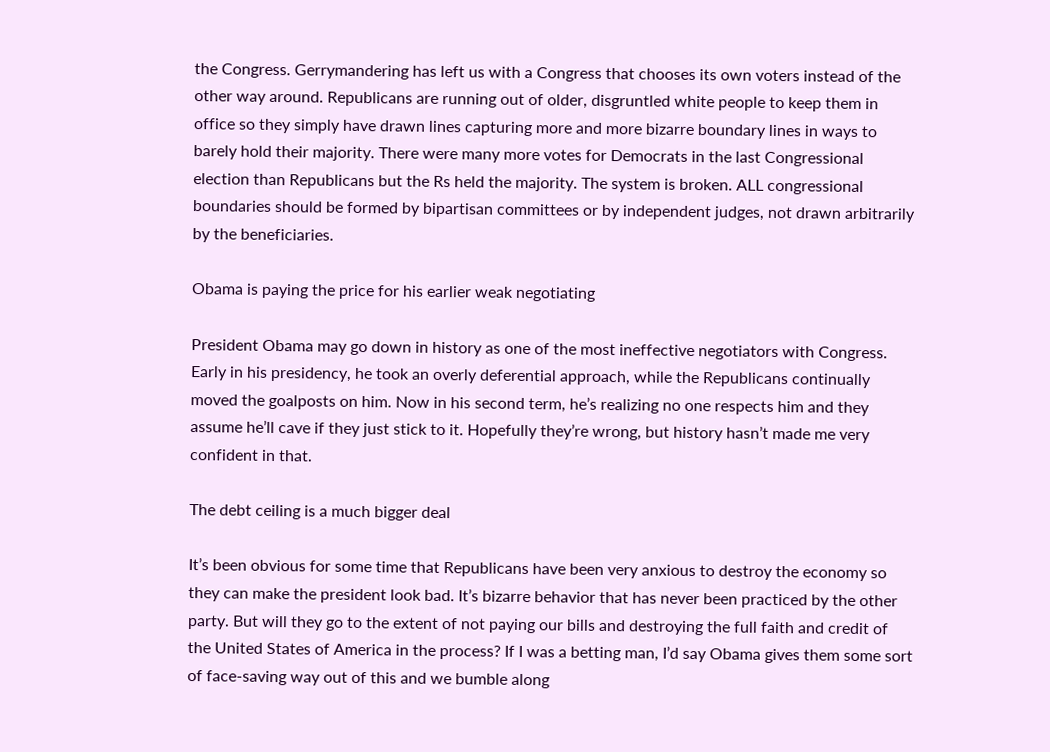the Congress. Gerrymandering has left us with a Congress that chooses its own voters instead of the other way around. Republicans are running out of older, disgruntled white people to keep them in office so they simply have drawn lines capturing more and more bizarre boundary lines in ways to barely hold their majority. There were many more votes for Democrats in the last Congressional election than Republicans but the Rs held the majority. The system is broken. ALL congressional boundaries should be formed by bipartisan committees or by independent judges, not drawn arbitrarily by the beneficiaries.

Obama is paying the price for his earlier weak negotiating

President Obama may go down in history as one of the most ineffective negotiators with Congress. Early in his presidency, he took an overly deferential approach, while the Republicans continually moved the goalposts on him. Now in his second term, he’s realizing no one respects him and they assume he’ll cave if they just stick to it. Hopefully they’re wrong, but history hasn’t made me very confident in that.

The debt ceiling is a much bigger deal

It’s been obvious for some time that Republicans have been very anxious to destroy the economy so they can make the president look bad. It’s bizarre behavior that has never been practiced by the other party. But will they go to the extent of not paying our bills and destroying the full faith and credit of the United States of America in the process? If I was a betting man, I’d say Obama gives them some sort of face-saving way out of this and we bumble along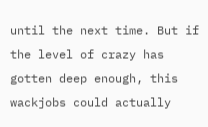until the next time. But if the level of crazy has gotten deep enough, this wackjobs could actually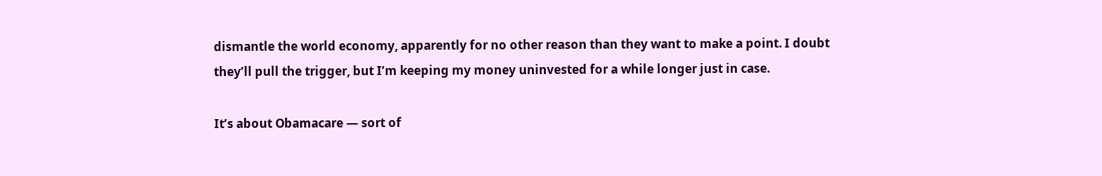dismantle the world economy, apparently for no other reason than they want to make a point. I doubt they’ll pull the trigger, but I’m keeping my money uninvested for a while longer just in case.

It’s about Obamacare — sort of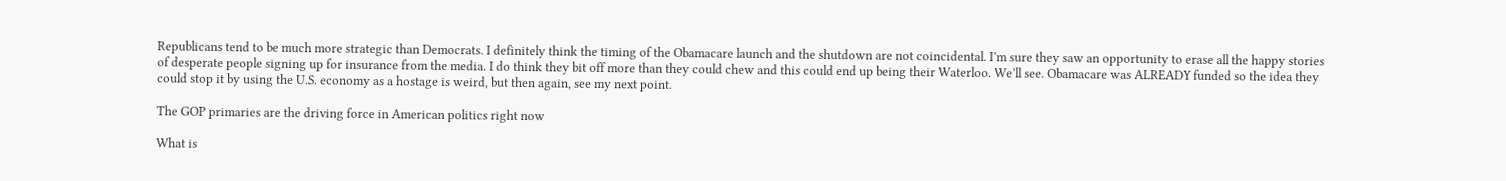Republicans tend to be much more strategic than Democrats. I definitely think the timing of the Obamacare launch and the shutdown are not coincidental. I’m sure they saw an opportunity to erase all the happy stories of desperate people signing up for insurance from the media. I do think they bit off more than they could chew and this could end up being their Waterloo. We’ll see. Obamacare was ALREADY funded so the idea they could stop it by using the U.S. economy as a hostage is weird, but then again, see my next point.

The GOP primaries are the driving force in American politics right now

What is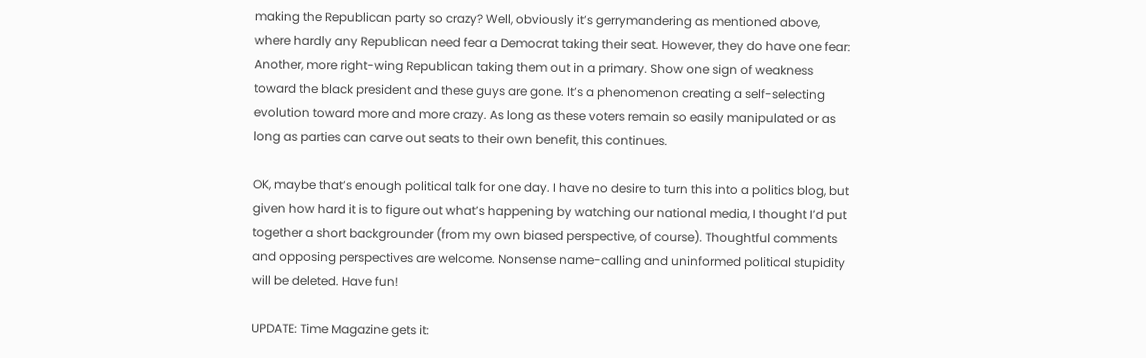making the Republican party so crazy? Well, obviously it’s gerrymandering as mentioned above, where hardly any Republican need fear a Democrat taking their seat. However, they do have one fear: Another, more right-wing Republican taking them out in a primary. Show one sign of weakness toward the black president and these guys are gone. It’s a phenomenon creating a self-selecting evolution toward more and more crazy. As long as these voters remain so easily manipulated or as long as parties can carve out seats to their own benefit, this continues.

OK, maybe that’s enough political talk for one day. I have no desire to turn this into a politics blog, but given how hard it is to figure out what’s happening by watching our national media, I thought I’d put together a short backgrounder (from my own biased perspective, of course). Thoughtful comments and opposing perspectives are welcome. Nonsense name-calling and uninformed political stupidity will be deleted. Have fun!

UPDATE: Time Magazine gets it: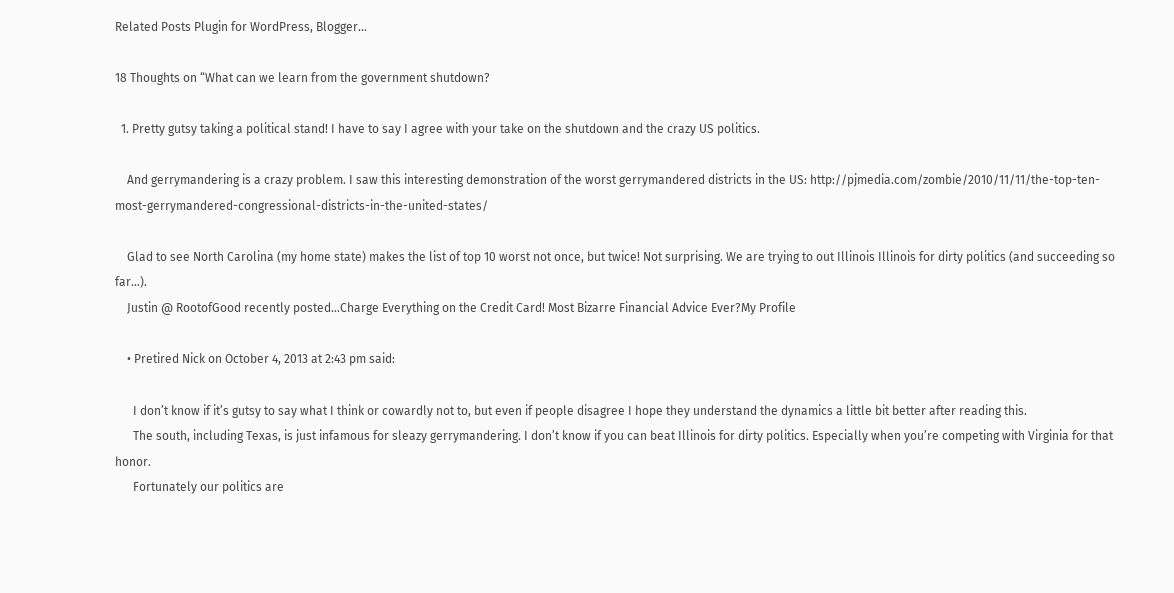Related Posts Plugin for WordPress, Blogger...

18 Thoughts on “What can we learn from the government shutdown?

  1. Pretty gutsy taking a political stand! I have to say I agree with your take on the shutdown and the crazy US politics.

    And gerrymandering is a crazy problem. I saw this interesting demonstration of the worst gerrymandered districts in the US: http://pjmedia.com/zombie/2010/11/11/the-top-ten-most-gerrymandered-congressional-districts-in-the-united-states/

    Glad to see North Carolina (my home state) makes the list of top 10 worst not once, but twice! Not surprising. We are trying to out Illinois Illinois for dirty politics (and succeeding so far…).
    Justin @ RootofGood recently posted…Charge Everything on the Credit Card! Most Bizarre Financial Advice Ever?My Profile

    • Pretired Nick on October 4, 2013 at 2:43 pm said:

      I don’t know if it’s gutsy to say what I think or cowardly not to, but even if people disagree I hope they understand the dynamics a little bit better after reading this.
      The south, including Texas, is just infamous for sleazy gerrymandering. I don’t know if you can beat Illinois for dirty politics. Especially when you’re competing with Virginia for that honor.
      Fortunately our politics are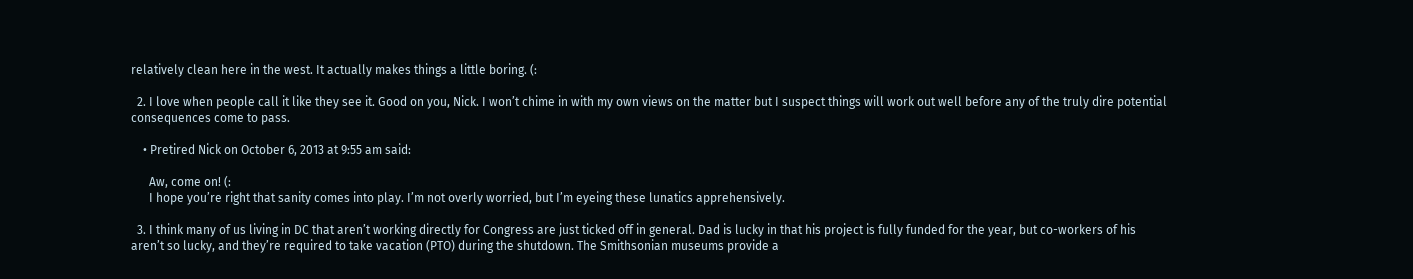relatively clean here in the west. It actually makes things a little boring. (:

  2. I love when people call it like they see it. Good on you, Nick. I won’t chime in with my own views on the matter but I suspect things will work out well before any of the truly dire potential consequences come to pass.

    • Pretired Nick on October 6, 2013 at 9:55 am said:

      Aw, come on! (:
      I hope you’re right that sanity comes into play. I’m not overly worried, but I’m eyeing these lunatics apprehensively.

  3. I think many of us living in DC that aren’t working directly for Congress are just ticked off in general. Dad is lucky in that his project is fully funded for the year, but co-workers of his aren’t so lucky, and they’re required to take vacation (PTO) during the shutdown. The Smithsonian museums provide a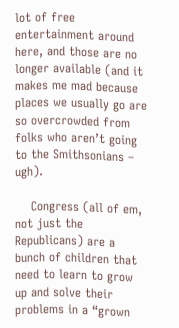lot of free entertainment around here, and those are no longer available (and it makes me mad because places we usually go are so overcrowded from folks who aren’t going to the Smithsonians – ugh).

    Congress (all of em, not just the Republicans) are a bunch of children that need to learn to grow up and solve their problems in a “grown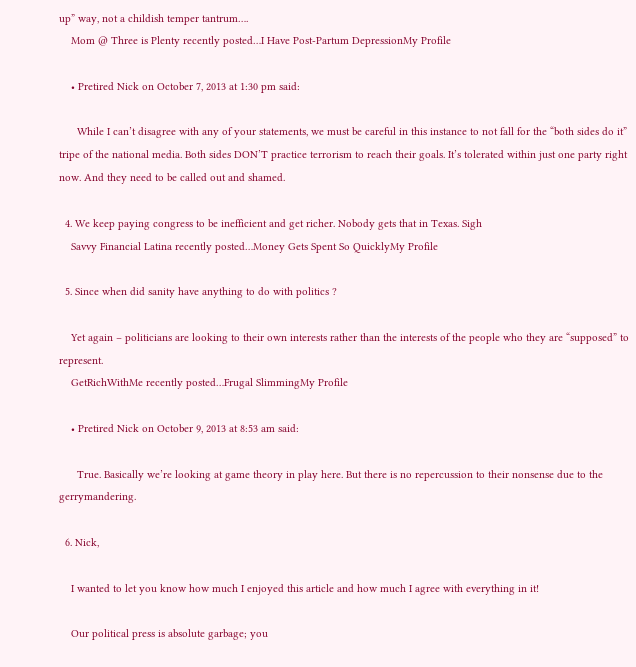up” way, not a childish temper tantrum….
    Mom @ Three is Plenty recently posted…I Have Post-Partum DepressionMy Profile

    • Pretired Nick on October 7, 2013 at 1:30 pm said:

      While I can’t disagree with any of your statements, we must be careful in this instance to not fall for the “both sides do it” tripe of the national media. Both sides DON’T practice terrorism to reach their goals. It’s tolerated within just one party right now. And they need to be called out and shamed.

  4. We keep paying congress to be inefficient and get richer. Nobody gets that in Texas. Sigh
    Savvy Financial Latina recently posted…Money Gets Spent So QuicklyMy Profile

  5. Since when did sanity have anything to do with politics ?

    Yet again – politicians are looking to their own interests rather than the interests of the people who they are “supposed” to represent.
    GetRichWithMe recently posted…Frugal SlimmingMy Profile

    • Pretired Nick on October 9, 2013 at 8:53 am said:

      True. Basically we’re looking at game theory in play here. But there is no repercussion to their nonsense due to the gerrymandering.

  6. Nick,

    I wanted to let you know how much I enjoyed this article and how much I agree with everything in it!

    Our political press is absolute garbage; you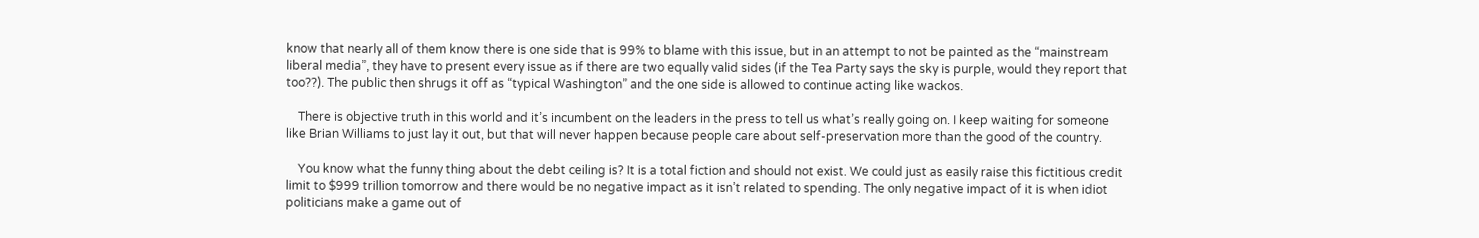know that nearly all of them know there is one side that is 99% to blame with this issue, but in an attempt to not be painted as the “mainstream liberal media”, they have to present every issue as if there are two equally valid sides (if the Tea Party says the sky is purple, would they report that too??). The public then shrugs it off as “typical Washington” and the one side is allowed to continue acting like wackos.

    There is objective truth in this world and it’s incumbent on the leaders in the press to tell us what’s really going on. I keep waiting for someone like Brian Williams to just lay it out, but that will never happen because people care about self-preservation more than the good of the country.

    You know what the funny thing about the debt ceiling is? It is a total fiction and should not exist. We could just as easily raise this fictitious credit limit to $999 trillion tomorrow and there would be no negative impact as it isn’t related to spending. The only negative impact of it is when idiot politicians make a game out of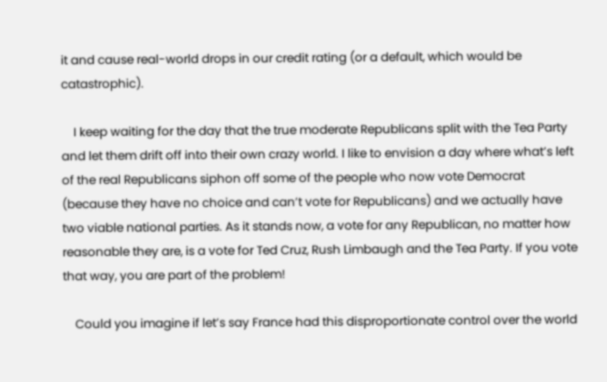it and cause real-world drops in our credit rating (or a default, which would be catastrophic).

    I keep waiting for the day that the true moderate Republicans split with the Tea Party and let them drift off into their own crazy world. I like to envision a day where what’s left of the real Republicans siphon off some of the people who now vote Democrat (because they have no choice and can’t vote for Republicans) and we actually have two viable national parties. As it stands now, a vote for any Republican, no matter how reasonable they are, is a vote for Ted Cruz, Rush Limbaugh and the Tea Party. If you vote that way, you are part of the problem!

    Could you imagine if let’s say France had this disproportionate control over the world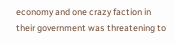economy and one crazy faction in their government was threatening to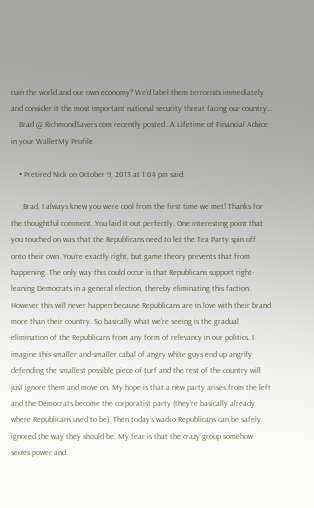ruin the world and our own economy? We’d label them terrorists immediately and consider it the most important national security threat facing our country…
    Brad @ RichmondSavers.com recently posted…A Lifetime of Financial Advice in your WalletMy Profile

    • Pretired Nick on October 9, 2013 at 1:04 pm said:

      Brad, I always knew you were cool from the first time we met! Thanks for the thoughtful comment. You laid it out perfectly. One interesting point that you touched on was that the Republicans need to let the Tea Party spin off onto their own. You’re exactly right, but game theory prevents that from happening. The only way this could occur is that Republicans support right-leaning Democrats in a general election, thereby eliminating this faction. However this will never happen because Republicans are in love with their brand more than their country. So basically what we’re seeing is the gradual elimination of the Republicans from any form of relevancy in our politics. I imagine this smaller and smaller cabal of angry white guys end up angrily defending the smallest possible piece of turf and the rest of the country will just ignore them and move on. My hope is that a new party arises from the left and the Democrats become the corporatist party (they’re basically already where Republicans used to be). Then today’s wacko Republicans can be safely ignored the way they should be. My fear is that the crazy group somehow seizes power and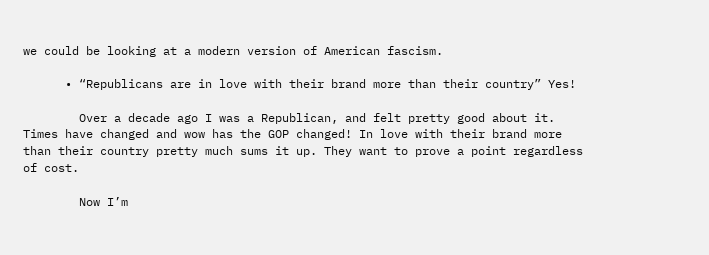we could be looking at a modern version of American fascism.

      • “Republicans are in love with their brand more than their country” Yes!

        Over a decade ago I was a Republican, and felt pretty good about it. Times have changed and wow has the GOP changed! In love with their brand more than their country pretty much sums it up. They want to prove a point regardless of cost.

        Now I’m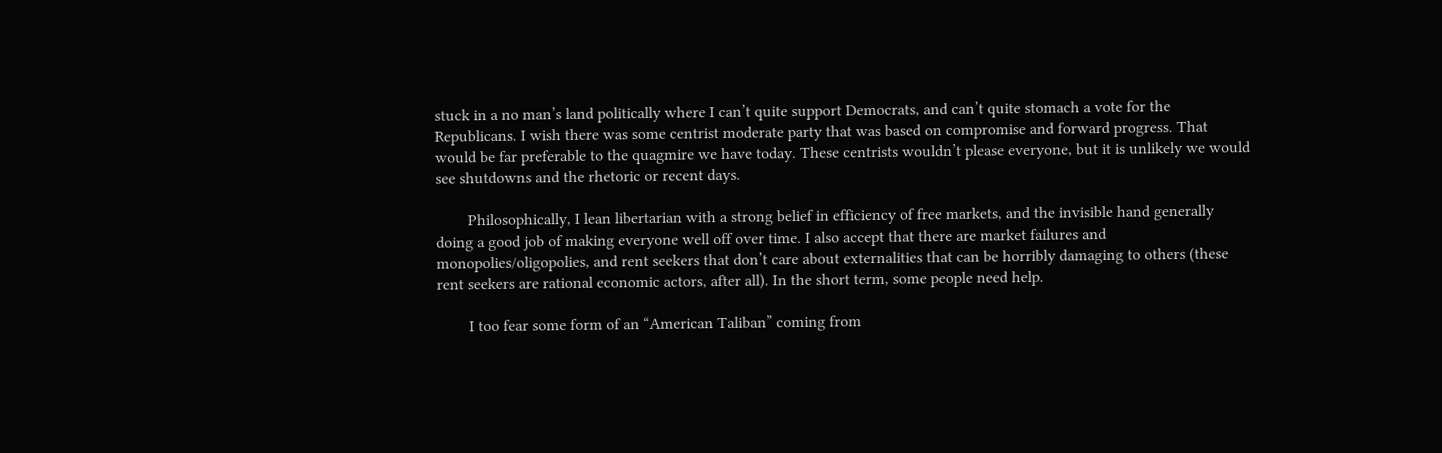stuck in a no man’s land politically where I can’t quite support Democrats, and can’t quite stomach a vote for the Republicans. I wish there was some centrist moderate party that was based on compromise and forward progress. That would be far preferable to the quagmire we have today. These centrists wouldn’t please everyone, but it is unlikely we would see shutdowns and the rhetoric or recent days.

        Philosophically, I lean libertarian with a strong belief in efficiency of free markets, and the invisible hand generally doing a good job of making everyone well off over time. I also accept that there are market failures and monopolies/oligopolies, and rent seekers that don’t care about externalities that can be horribly damaging to others (these rent seekers are rational economic actors, after all). In the short term, some people need help.

        I too fear some form of an “American Taliban” coming from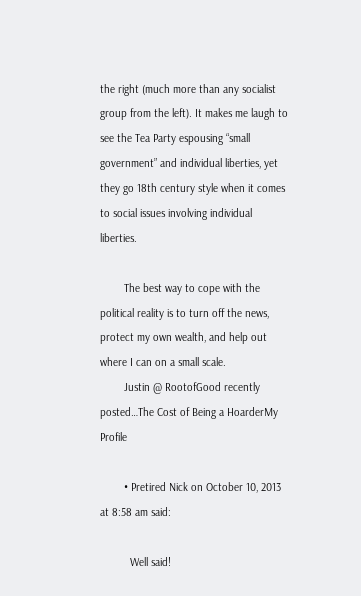the right (much more than any socialist group from the left). It makes me laugh to see the Tea Party espousing “small government” and individual liberties, yet they go 18th century style when it comes to social issues involving individual liberties.

        The best way to cope with the political reality is to turn off the news, protect my own wealth, and help out where I can on a small scale.
        Justin @ RootofGood recently posted…The Cost of Being a HoarderMy Profile

        • Pretired Nick on October 10, 2013 at 8:58 am said:

          Well said!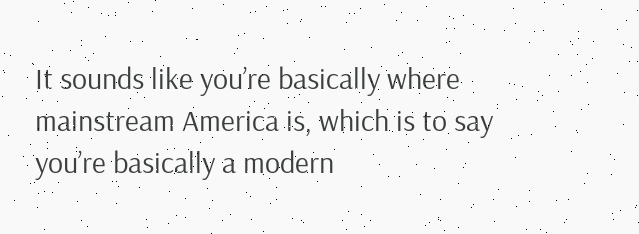It sounds like you’re basically where mainstream America is, which is to say you’re basically a modern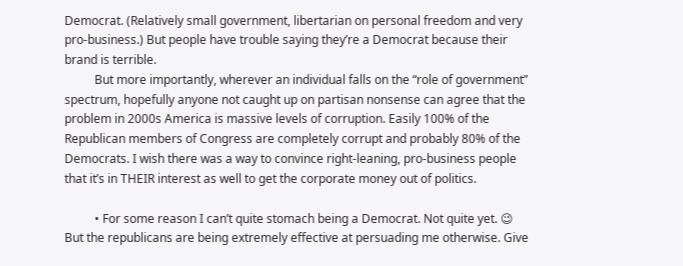Democrat. (Relatively small government, libertarian on personal freedom and very pro-business.) But people have trouble saying they’re a Democrat because their brand is terrible.
          But more importantly, wherever an individual falls on the “role of government” spectrum, hopefully anyone not caught up on partisan nonsense can agree that the problem in 2000s America is massive levels of corruption. Easily 100% of the Republican members of Congress are completely corrupt and probably 80% of the Democrats. I wish there was a way to convince right-leaning, pro-business people that it’s in THEIR interest as well to get the corporate money out of politics.

          • For some reason I can’t quite stomach being a Democrat. Not quite yet. 😉 But the republicans are being extremely effective at persuading me otherwise. Give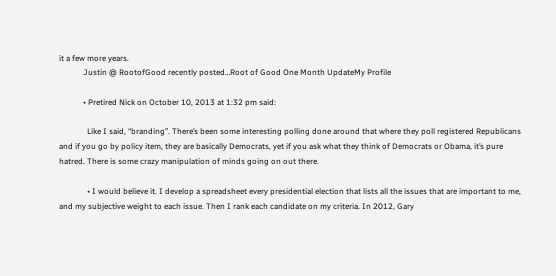it a few more years.
            Justin @ RootofGood recently posted…Root of Good One Month UpdateMy Profile

            • Pretired Nick on October 10, 2013 at 1:32 pm said:

              Like I said, “branding”. There’s been some interesting polling done around that where they poll registered Republicans and if you go by policy item, they are basically Democrats, yet if you ask what they think of Democrats or Obama, it’s pure hatred. There is some crazy manipulation of minds going on out there.

              • I would believe it. I develop a spreadsheet every presidential election that lists all the issues that are important to me, and my subjective weight to each issue. Then I rank each candidate on my criteria. In 2012, Gary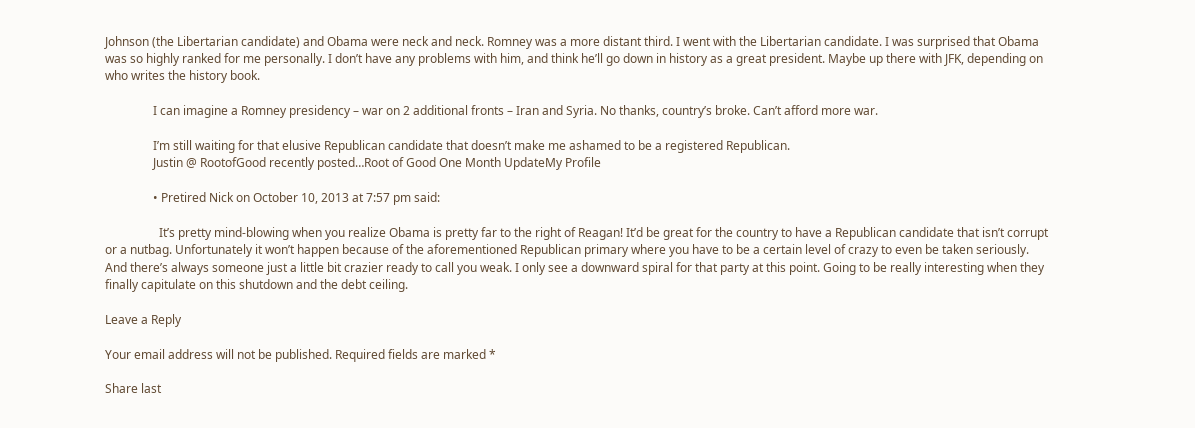Johnson (the Libertarian candidate) and Obama were neck and neck. Romney was a more distant third. I went with the Libertarian candidate. I was surprised that Obama was so highly ranked for me personally. I don’t have any problems with him, and think he’ll go down in history as a great president. Maybe up there with JFK, depending on who writes the history book.

                I can imagine a Romney presidency – war on 2 additional fronts – Iran and Syria. No thanks, country’s broke. Can’t afford more war.

                I’m still waiting for that elusive Republican candidate that doesn’t make me ashamed to be a registered Republican.
                Justin @ RootofGood recently posted…Root of Good One Month UpdateMy Profile

                • Pretired Nick on October 10, 2013 at 7:57 pm said:

                  It’s pretty mind-blowing when you realize Obama is pretty far to the right of Reagan! It’d be great for the country to have a Republican candidate that isn’t corrupt or a nutbag. Unfortunately it won’t happen because of the aforementioned Republican primary where you have to be a certain level of crazy to even be taken seriously. And there’s always someone just a little bit crazier ready to call you weak. I only see a downward spiral for that party at this point. Going to be really interesting when they finally capitulate on this shutdown and the debt ceiling.

Leave a Reply

Your email address will not be published. Required fields are marked *

Share last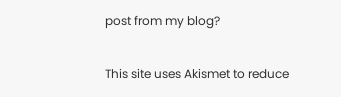post from my blog?

This site uses Akismet to reduce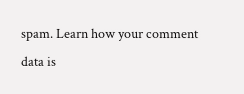spam. Learn how your comment data is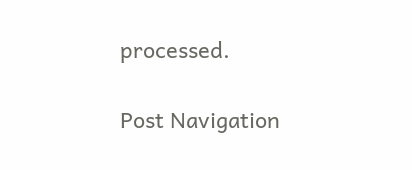processed.

Post Navigation